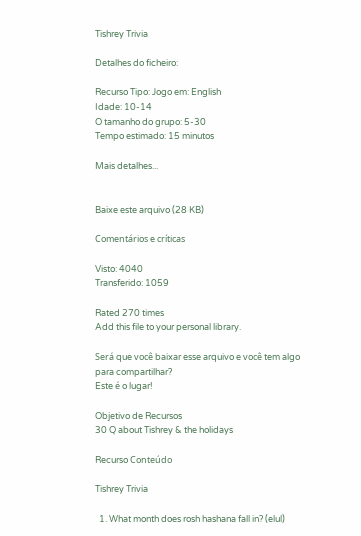Tishrey Trivia

Detalhes do ficheiro:

Recurso Tipo: Jogo em: English
Idade: 10-14
O tamanho do grupo: 5-30
Tempo estimado: 15 minutos

Mais detalhes...


Baixe este arquivo (28 KB)

Comentários e críticas

Visto: 4040
Transferido: 1059

Rated 270 times
Add this file to your personal library.

Será que você baixar esse arquivo e você tem algo para compartilhar?
Este é o lugar!

Objetivo de Recursos
30 Q about Tishrey & the holidays

Recurso Conteúdo

Tishrey Trivia

  1. What month does rosh hashana fall in? (elul)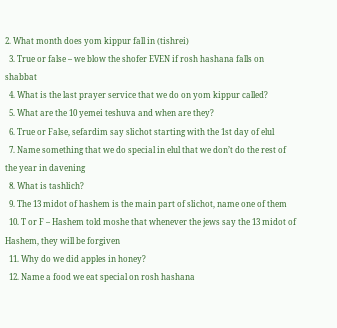2. What month does yom kippur fall in (tishrei)
  3. True or false – we blow the shofer EVEN if rosh hashana falls on shabbat
  4. What is the last prayer service that we do on yom kippur called?
  5. What are the 10 yemei teshuva and when are they?
  6. True or False, sefardim say slichot starting with the 1st day of elul
  7. Name something that we do special in elul that we don’t do the rest of the year in davening
  8. What is tashlich?
  9. The 13 midot of hashem is the main part of slichot, name one of them
  10. T or F – Hashem told moshe that whenever the jews say the 13 midot of Hashem, they will be forgiven
  11. Why do we did apples in honey?
  12. Name a food we eat special on rosh hashana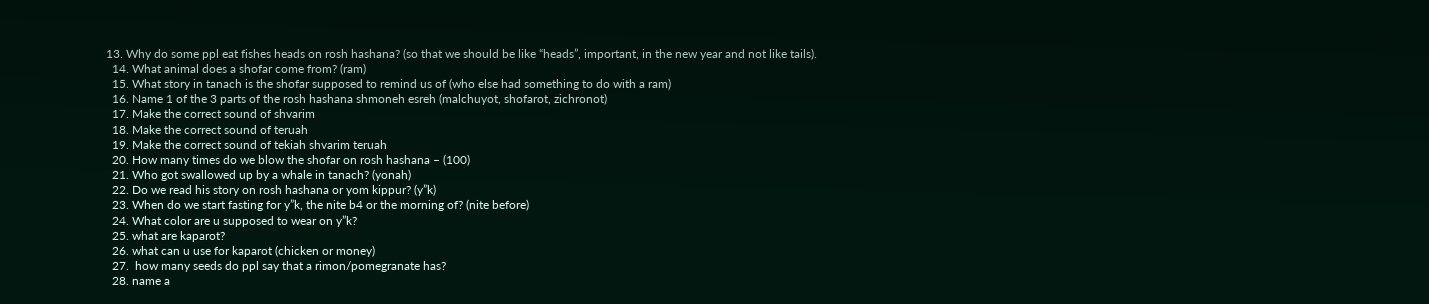13. Why do some ppl eat fishes heads on rosh hashana? (so that we should be like “heads”, important, in the new year and not like tails).
  14. What animal does a shofar come from? (ram)
  15. What story in tanach is the shofar supposed to remind us of (who else had something to do with a ram)
  16. Name 1 of the 3 parts of the rosh hashana shmoneh esreh (malchuyot, shofarot, zichronot)
  17. Make the correct sound of shvarim
  18. Make the correct sound of teruah
  19. Make the correct sound of tekiah shvarim teruah
  20. How many times do we blow the shofar on rosh hashana – (100)
  21. Who got swallowed up by a whale in tanach? (yonah)
  22. Do we read his story on rosh hashana or yom kippur? (y”k)
  23. When do we start fasting for y”k, the nite b4 or the morning of? (nite before)
  24. What color are u supposed to wear on y”k?
  25. what are kaparot?
  26. what can u use for kaparot (chicken or money)
  27.  how many seeds do ppl say that a rimon/pomegranate has?
  28. name a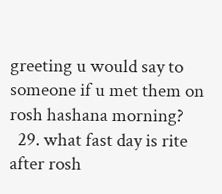greeting u would say to someone if u met them on rosh hashana morning?
  29. what fast day is rite after rosh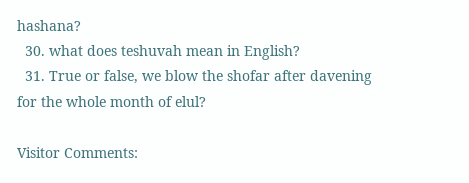hashana?
  30. what does teshuvah mean in English?
  31. True or false, we blow the shofar after davening for the whole month of elul?

Visitor Comments: